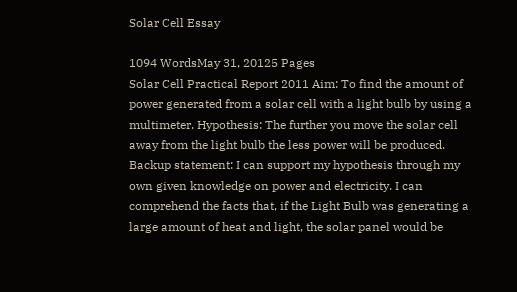Solar Cell Essay

1094 WordsMay 31, 20125 Pages
Solar Cell Practical Report 2011 Aim: To find the amount of power generated from a solar cell with a light bulb by using a multimeter. Hypothesis: The further you move the solar cell away from the light bulb the less power will be produced. Backup statement: I can support my hypothesis through my own given knowledge on power and electricity. I can comprehend the facts that, if the Light Bulb was generating a large amount of heat and light, the solar panel would be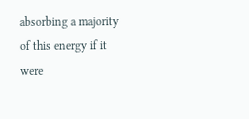absorbing a majority of this energy if it were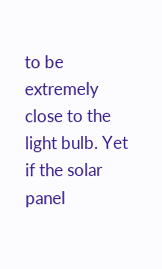to be extremely close to the light bulb. Yet if the solar panel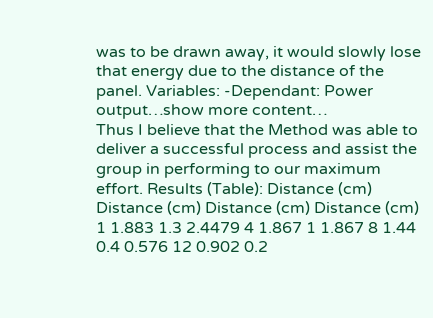was to be drawn away, it would slowly lose that energy due to the distance of the panel. Variables: -Dependant: Power output…show more content…
Thus I believe that the Method was able to deliver a successful process and assist the group in performing to our maximum effort. Results (Table): Distance (cm) Distance (cm) Distance (cm) Distance (cm) 1 1.883 1.3 2.4479 4 1.867 1 1.867 8 1.44 0.4 0.576 12 0.902 0.2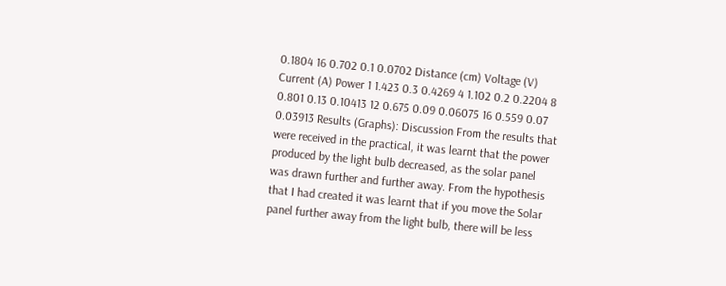0.1804 16 0.702 0.1 0.0702 Distance (cm) Voltage (V) Current (A) Power 1 1.423 0.3 0.4269 4 1.102 0.2 0.2204 8 0.801 0.13 0.10413 12 0.675 0.09 0.06075 16 0.559 0.07 0.03913 Results (Graphs): Discussion From the results that were received in the practical, it was learnt that the power produced by the light bulb decreased, as the solar panel was drawn further and further away. From the hypothesis that I had created it was learnt that if you move the Solar panel further away from the light bulb, there will be less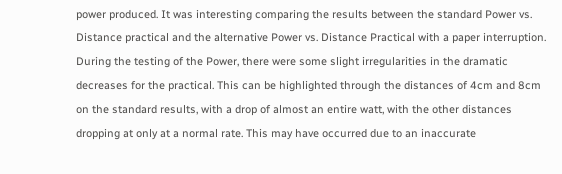power produced. It was interesting comparing the results between the standard Power vs. Distance practical and the alternative Power vs. Distance Practical with a paper interruption. During the testing of the Power, there were some slight irregularities in the dramatic decreases for the practical. This can be highlighted through the distances of 4cm and 8cm on the standard results, with a drop of almost an entire watt, with the other distances dropping at only at a normal rate. This may have occurred due to an inaccurate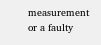measurement or a faulty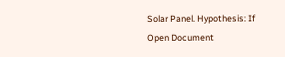Solar Panel. Hypothesis: If
Open Document